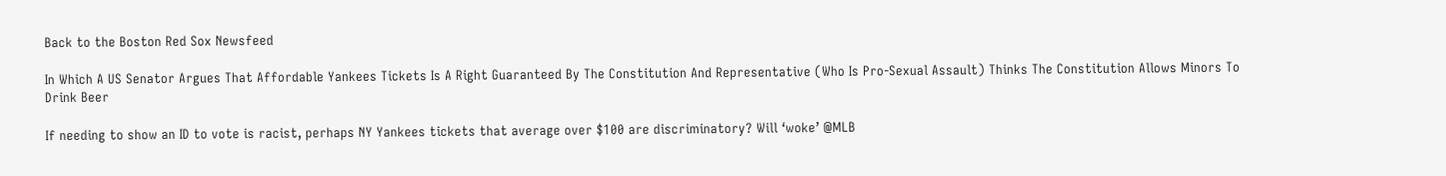Back to the Boston Red Sox Newsfeed

In Which A US Senator Argues That Affordable Yankees Tickets Is A Right Guaranteed By The Constitution And Representative (Who Is Pro-Sexual Assault) Thinks The Constitution Allows Minors To Drink Beer

If needing to show an ID to vote is racist, perhaps NY Yankees tickets that average over $100 are discriminatory? Will ‘woke’ @MLB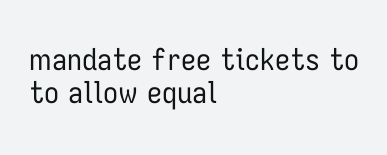mandate free tickets to to allow equal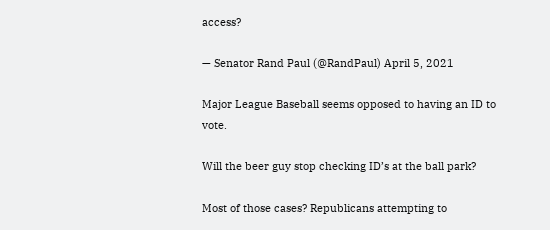access?

— Senator Rand Paul (@RandPaul) April 5, 2021

Major League Baseball seems opposed to having an ID to vote.

Will the beer guy stop checking ID’s at the ball park?

Most of those cases? Republicans attempting to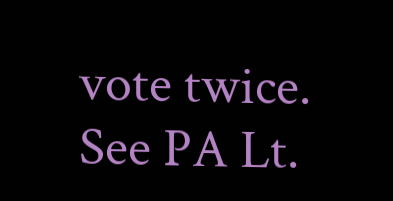vote twice. See PA Lt.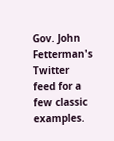Gov. John Fetterman's Twitter feed for a few classic examples.